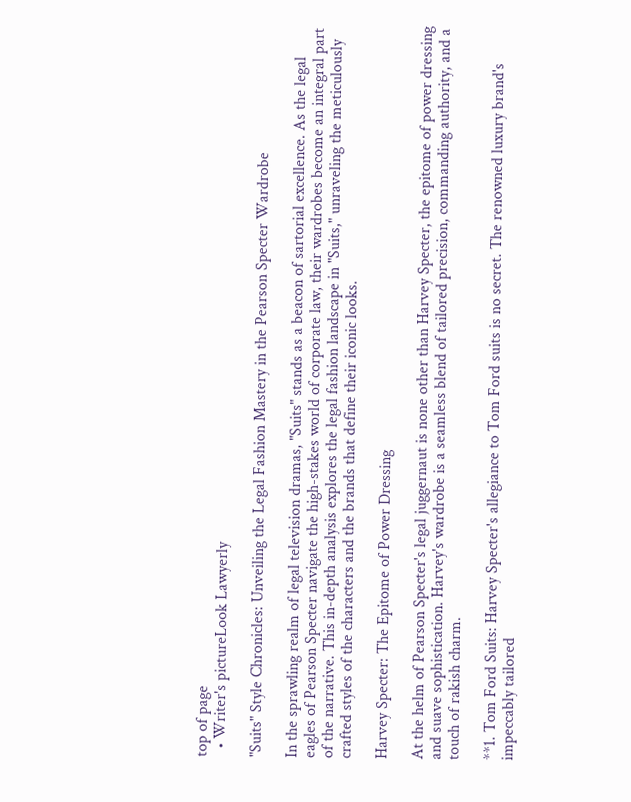top of page
  • Writer's pictureLook Lawyerly

"Suits" Style Chronicles: Unveiling the Legal Fashion Mastery in the Pearson Specter Wardrobe

In the sprawling realm of legal television dramas, "Suits" stands as a beacon of sartorial excellence. As the legal eagles of Pearson Specter navigate the high-stakes world of corporate law, their wardrobes become an integral part of the narrative. This in-depth analysis explores the legal fashion landscape in "Suits," unraveling the meticulously crafted styles of the characters and the brands that define their iconic looks.

Harvey Specter: The Epitome of Power Dressing

At the helm of Pearson Specter's legal juggernaut is none other than Harvey Specter, the epitome of power dressing and suave sophistication. Harvey's wardrobe is a seamless blend of tailored precision, commanding authority, and a touch of rakish charm.

**1. Tom Ford Suits: Harvey Specter's allegiance to Tom Ford suits is no secret. The renowned luxury brand's impeccably tailored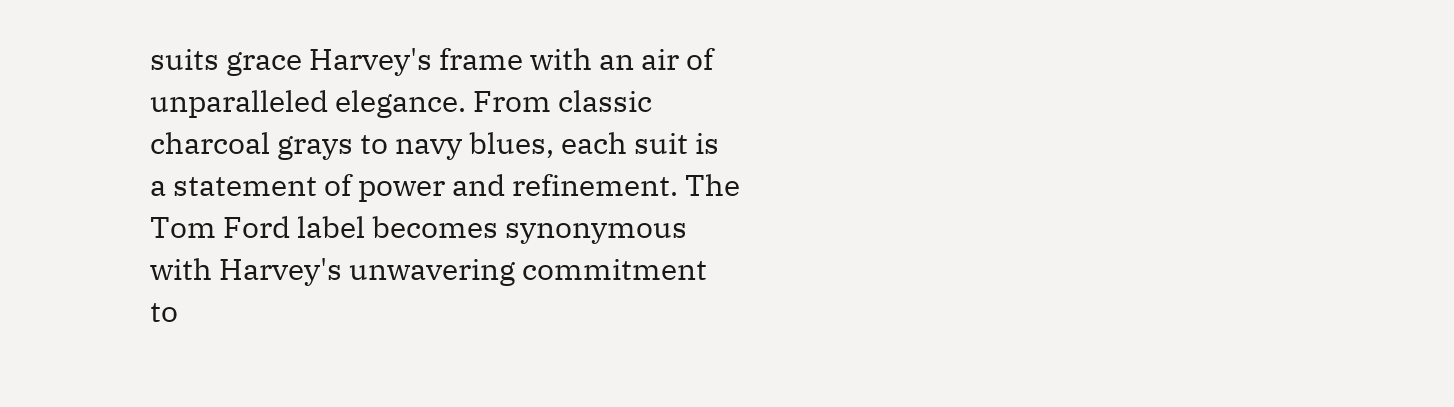suits grace Harvey's frame with an air of unparalleled elegance. From classic charcoal grays to navy blues, each suit is a statement of power and refinement. The Tom Ford label becomes synonymous with Harvey's unwavering commitment to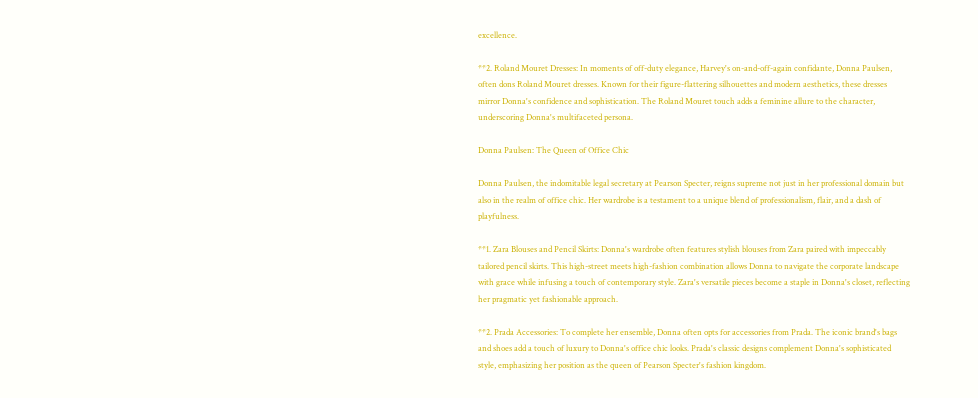excellence.

**2. Roland Mouret Dresses: In moments of off-duty elegance, Harvey's on-and-off-again confidante, Donna Paulsen, often dons Roland Mouret dresses. Known for their figure-flattering silhouettes and modern aesthetics, these dresses mirror Donna's confidence and sophistication. The Roland Mouret touch adds a feminine allure to the character, underscoring Donna's multifaceted persona.

Donna Paulsen: The Queen of Office Chic

Donna Paulsen, the indomitable legal secretary at Pearson Specter, reigns supreme not just in her professional domain but also in the realm of office chic. Her wardrobe is a testament to a unique blend of professionalism, flair, and a dash of playfulness.

**1. Zara Blouses and Pencil Skirts: Donna's wardrobe often features stylish blouses from Zara paired with impeccably tailored pencil skirts. This high-street meets high-fashion combination allows Donna to navigate the corporate landscape with grace while infusing a touch of contemporary style. Zara's versatile pieces become a staple in Donna's closet, reflecting her pragmatic yet fashionable approach.

**2. Prada Accessories: To complete her ensemble, Donna often opts for accessories from Prada. The iconic brand's bags and shoes add a touch of luxury to Donna's office chic looks. Prada's classic designs complement Donna's sophisticated style, emphasizing her position as the queen of Pearson Specter's fashion kingdom.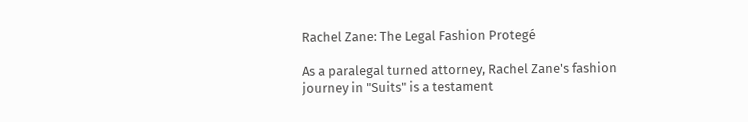Rachel Zane: The Legal Fashion Protegé

As a paralegal turned attorney, Rachel Zane's fashion journey in "Suits" is a testament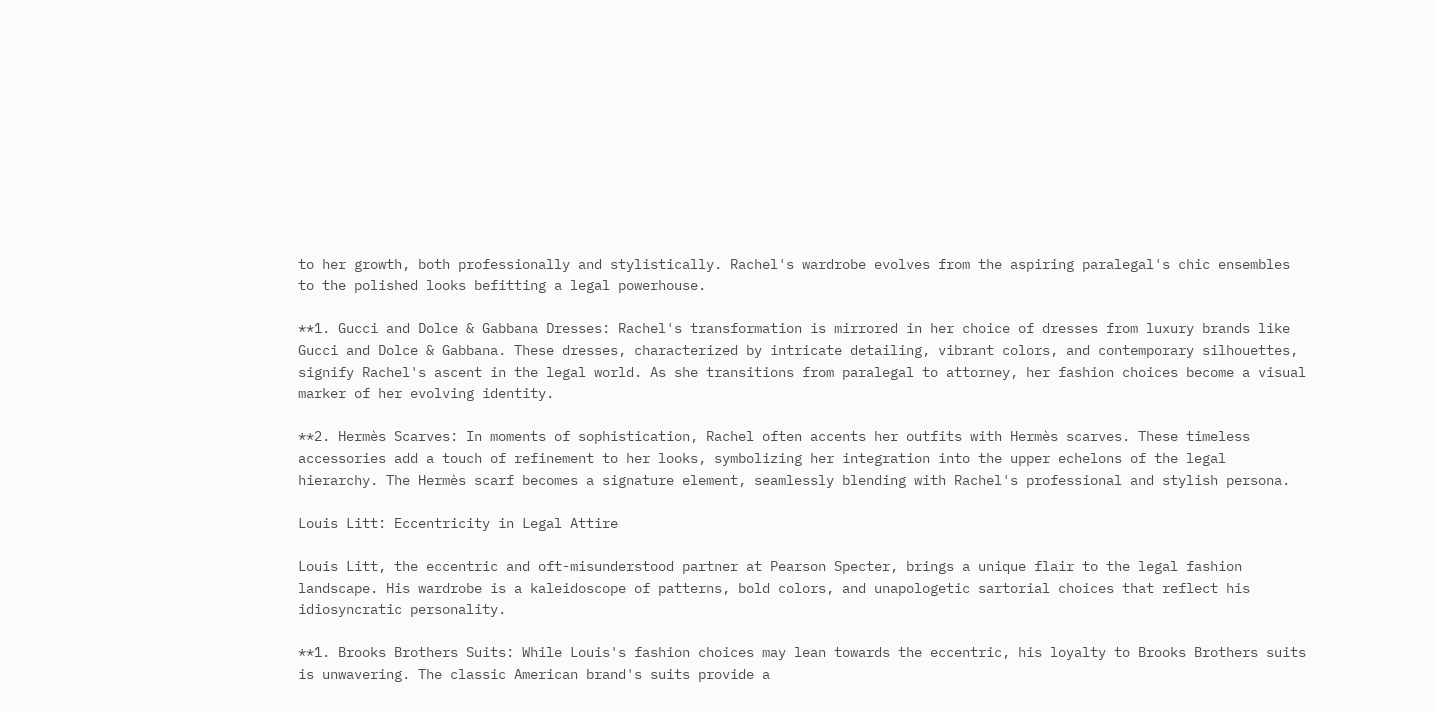to her growth, both professionally and stylistically. Rachel's wardrobe evolves from the aspiring paralegal's chic ensembles to the polished looks befitting a legal powerhouse.

**1. Gucci and Dolce & Gabbana Dresses: Rachel's transformation is mirrored in her choice of dresses from luxury brands like Gucci and Dolce & Gabbana. These dresses, characterized by intricate detailing, vibrant colors, and contemporary silhouettes, signify Rachel's ascent in the legal world. As she transitions from paralegal to attorney, her fashion choices become a visual marker of her evolving identity.

**2. Hermès Scarves: In moments of sophistication, Rachel often accents her outfits with Hermès scarves. These timeless accessories add a touch of refinement to her looks, symbolizing her integration into the upper echelons of the legal hierarchy. The Hermès scarf becomes a signature element, seamlessly blending with Rachel's professional and stylish persona.

Louis Litt: Eccentricity in Legal Attire

Louis Litt, the eccentric and oft-misunderstood partner at Pearson Specter, brings a unique flair to the legal fashion landscape. His wardrobe is a kaleidoscope of patterns, bold colors, and unapologetic sartorial choices that reflect his idiosyncratic personality.

**1. Brooks Brothers Suits: While Louis's fashion choices may lean towards the eccentric, his loyalty to Brooks Brothers suits is unwavering. The classic American brand's suits provide a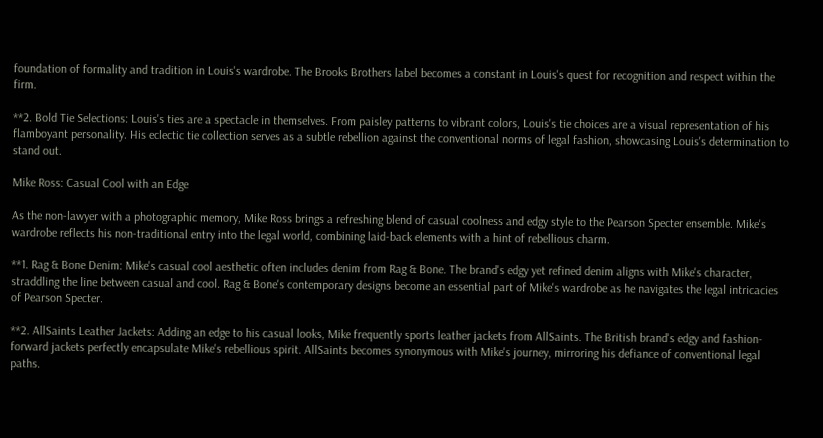foundation of formality and tradition in Louis's wardrobe. The Brooks Brothers label becomes a constant in Louis's quest for recognition and respect within the firm.

**2. Bold Tie Selections: Louis's ties are a spectacle in themselves. From paisley patterns to vibrant colors, Louis's tie choices are a visual representation of his flamboyant personality. His eclectic tie collection serves as a subtle rebellion against the conventional norms of legal fashion, showcasing Louis's determination to stand out.

Mike Ross: Casual Cool with an Edge

As the non-lawyer with a photographic memory, Mike Ross brings a refreshing blend of casual coolness and edgy style to the Pearson Specter ensemble. Mike's wardrobe reflects his non-traditional entry into the legal world, combining laid-back elements with a hint of rebellious charm.

**1. Rag & Bone Denim: Mike's casual cool aesthetic often includes denim from Rag & Bone. The brand's edgy yet refined denim aligns with Mike's character, straddling the line between casual and cool. Rag & Bone's contemporary designs become an essential part of Mike's wardrobe as he navigates the legal intricacies of Pearson Specter.

**2. AllSaints Leather Jackets: Adding an edge to his casual looks, Mike frequently sports leather jackets from AllSaints. The British brand's edgy and fashion-forward jackets perfectly encapsulate Mike's rebellious spirit. AllSaints becomes synonymous with Mike's journey, mirroring his defiance of conventional legal paths.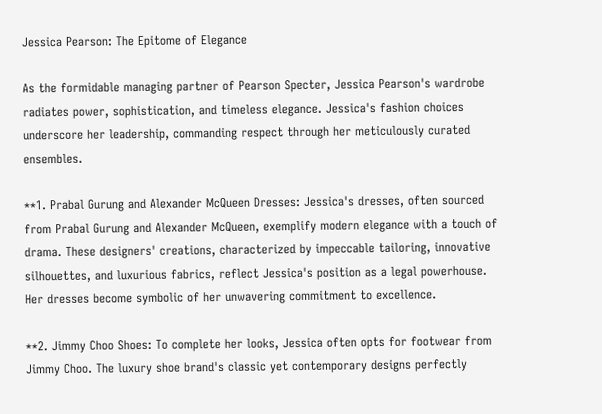Jessica Pearson: The Epitome of Elegance

As the formidable managing partner of Pearson Specter, Jessica Pearson's wardrobe radiates power, sophistication, and timeless elegance. Jessica's fashion choices underscore her leadership, commanding respect through her meticulously curated ensembles.

**1. Prabal Gurung and Alexander McQueen Dresses: Jessica's dresses, often sourced from Prabal Gurung and Alexander McQueen, exemplify modern elegance with a touch of drama. These designers' creations, characterized by impeccable tailoring, innovative silhouettes, and luxurious fabrics, reflect Jessica's position as a legal powerhouse. Her dresses become symbolic of her unwavering commitment to excellence.

**2. Jimmy Choo Shoes: To complete her looks, Jessica often opts for footwear from Jimmy Choo. The luxury shoe brand's classic yet contemporary designs perfectly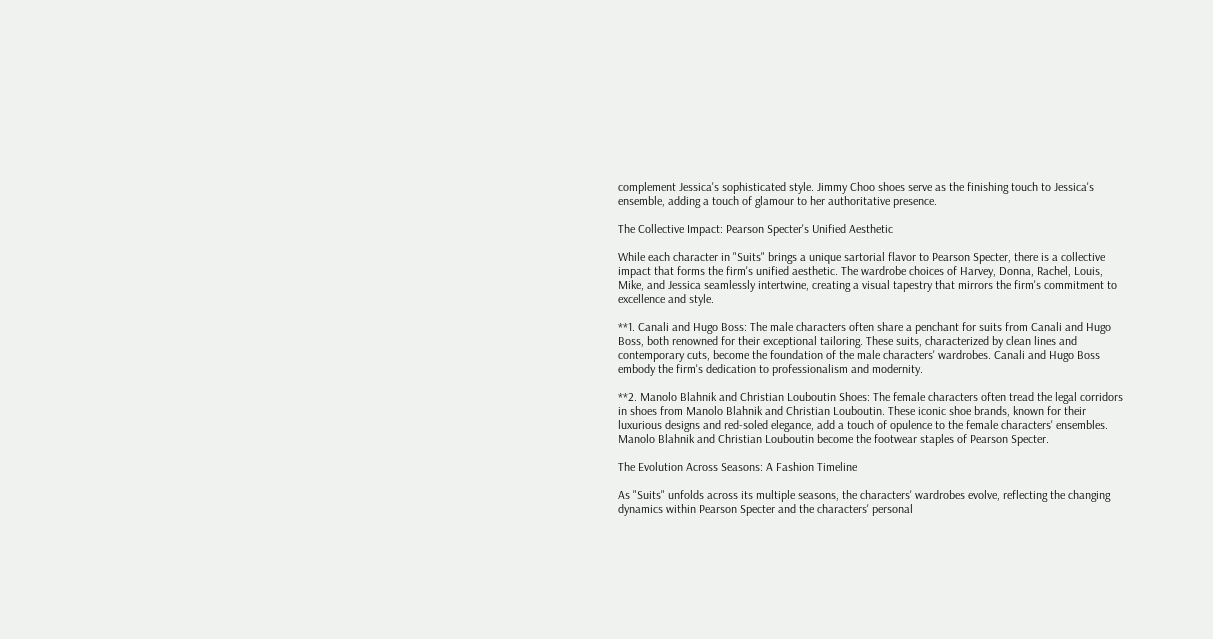complement Jessica's sophisticated style. Jimmy Choo shoes serve as the finishing touch to Jessica's ensemble, adding a touch of glamour to her authoritative presence.

The Collective Impact: Pearson Specter's Unified Aesthetic

While each character in "Suits" brings a unique sartorial flavor to Pearson Specter, there is a collective impact that forms the firm's unified aesthetic. The wardrobe choices of Harvey, Donna, Rachel, Louis, Mike, and Jessica seamlessly intertwine, creating a visual tapestry that mirrors the firm's commitment to excellence and style.

**1. Canali and Hugo Boss: The male characters often share a penchant for suits from Canali and Hugo Boss, both renowned for their exceptional tailoring. These suits, characterized by clean lines and contemporary cuts, become the foundation of the male characters' wardrobes. Canali and Hugo Boss embody the firm's dedication to professionalism and modernity.

**2. Manolo Blahnik and Christian Louboutin Shoes: The female characters often tread the legal corridors in shoes from Manolo Blahnik and Christian Louboutin. These iconic shoe brands, known for their luxurious designs and red-soled elegance, add a touch of opulence to the female characters' ensembles. Manolo Blahnik and Christian Louboutin become the footwear staples of Pearson Specter.

The Evolution Across Seasons: A Fashion Timeline

As "Suits" unfolds across its multiple seasons, the characters' wardrobes evolve, reflecting the changing dynamics within Pearson Specter and the characters' personal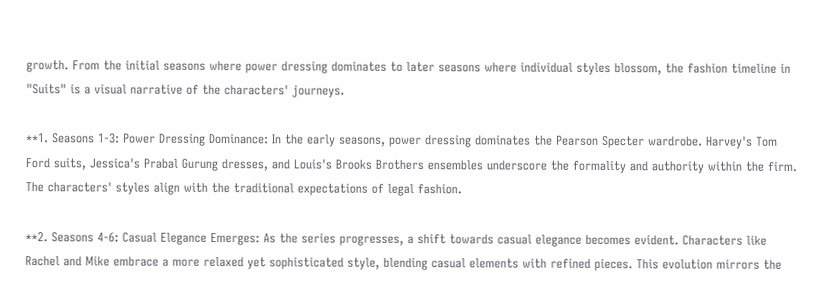growth. From the initial seasons where power dressing dominates to later seasons where individual styles blossom, the fashion timeline in "Suits" is a visual narrative of the characters' journeys.

**1. Seasons 1-3: Power Dressing Dominance: In the early seasons, power dressing dominates the Pearson Specter wardrobe. Harvey's Tom Ford suits, Jessica's Prabal Gurung dresses, and Louis's Brooks Brothers ensembles underscore the formality and authority within the firm. The characters' styles align with the traditional expectations of legal fashion.

**2. Seasons 4-6: Casual Elegance Emerges: As the series progresses, a shift towards casual elegance becomes evident. Characters like Rachel and Mike embrace a more relaxed yet sophisticated style, blending casual elements with refined pieces. This evolution mirrors the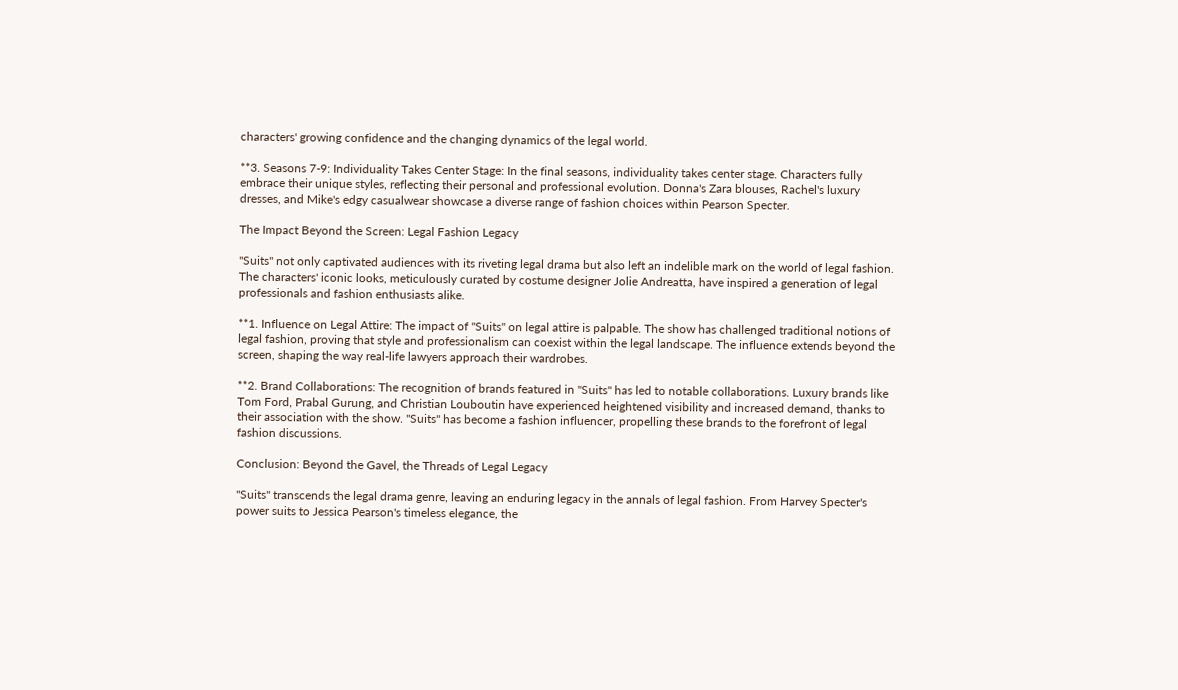characters' growing confidence and the changing dynamics of the legal world.

**3. Seasons 7-9: Individuality Takes Center Stage: In the final seasons, individuality takes center stage. Characters fully embrace their unique styles, reflecting their personal and professional evolution. Donna's Zara blouses, Rachel's luxury dresses, and Mike's edgy casualwear showcase a diverse range of fashion choices within Pearson Specter.

The Impact Beyond the Screen: Legal Fashion Legacy

"Suits" not only captivated audiences with its riveting legal drama but also left an indelible mark on the world of legal fashion. The characters' iconic looks, meticulously curated by costume designer Jolie Andreatta, have inspired a generation of legal professionals and fashion enthusiasts alike.

**1. Influence on Legal Attire: The impact of "Suits" on legal attire is palpable. The show has challenged traditional notions of legal fashion, proving that style and professionalism can coexist within the legal landscape. The influence extends beyond the screen, shaping the way real-life lawyers approach their wardrobes.

**2. Brand Collaborations: The recognition of brands featured in "Suits" has led to notable collaborations. Luxury brands like Tom Ford, Prabal Gurung, and Christian Louboutin have experienced heightened visibility and increased demand, thanks to their association with the show. "Suits" has become a fashion influencer, propelling these brands to the forefront of legal fashion discussions.

Conclusion: Beyond the Gavel, the Threads of Legal Legacy

"Suits" transcends the legal drama genre, leaving an enduring legacy in the annals of legal fashion. From Harvey Specter's power suits to Jessica Pearson's timeless elegance, the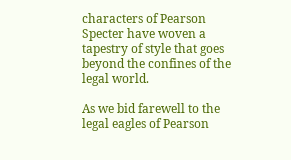characters of Pearson Specter have woven a tapestry of style that goes beyond the confines of the legal world.

As we bid farewell to the legal eagles of Pearson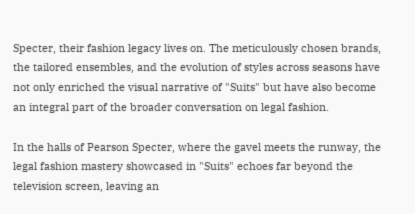Specter, their fashion legacy lives on. The meticulously chosen brands, the tailored ensembles, and the evolution of styles across seasons have not only enriched the visual narrative of "Suits" but have also become an integral part of the broader conversation on legal fashion.

In the halls of Pearson Specter, where the gavel meets the runway, the legal fashion mastery showcased in "Suits" echoes far beyond the television screen, leaving an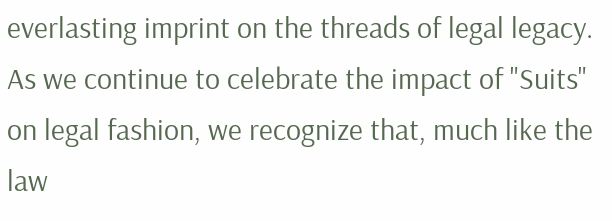everlasting imprint on the threads of legal legacy. As we continue to celebrate the impact of "Suits" on legal fashion, we recognize that, much like the law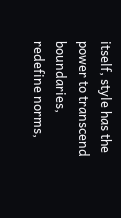itself, style has the power to transcend boundaries, redefine norms,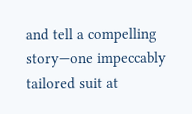and tell a compelling story—one impeccably tailored suit at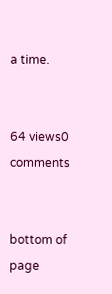a time.


64 views0 comments


bottom of page